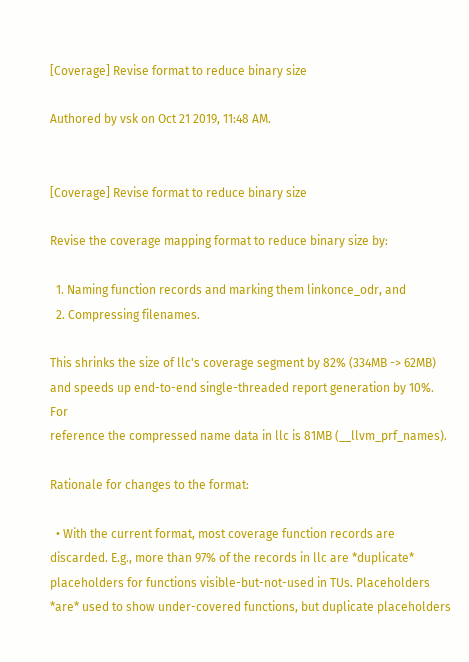[Coverage] Revise format to reduce binary size

Authored by vsk on Oct 21 2019, 11:48 AM.


[Coverage] Revise format to reduce binary size

Revise the coverage mapping format to reduce binary size by:

  1. Naming function records and marking them linkonce_odr, and
  2. Compressing filenames.

This shrinks the size of llc's coverage segment by 82% (334MB -> 62MB)
and speeds up end-to-end single-threaded report generation by 10%. For
reference the compressed name data in llc is 81MB (__llvm_prf_names).

Rationale for changes to the format:

  • With the current format, most coverage function records are discarded. E.g., more than 97% of the records in llc are *duplicate* placeholders for functions visible-but-not-used in TUs. Placeholders *are* used to show under-covered functions, but duplicate placeholders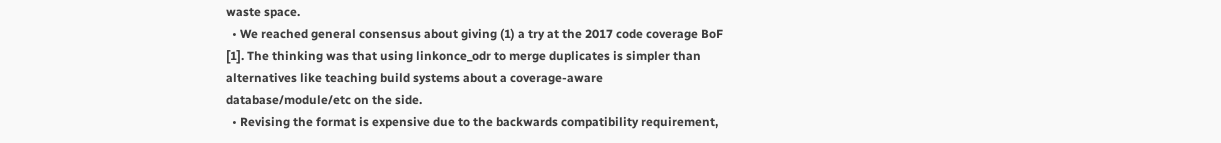waste space.
  • We reached general consensus about giving (1) a try at the 2017 code coverage BoF [1]. The thinking was that using linkonce_odr to merge duplicates is simpler than alternatives like teaching build systems about a coverage-aware database/module/etc on the side.
  • Revising the format is expensive due to the backwards compatibility requirement,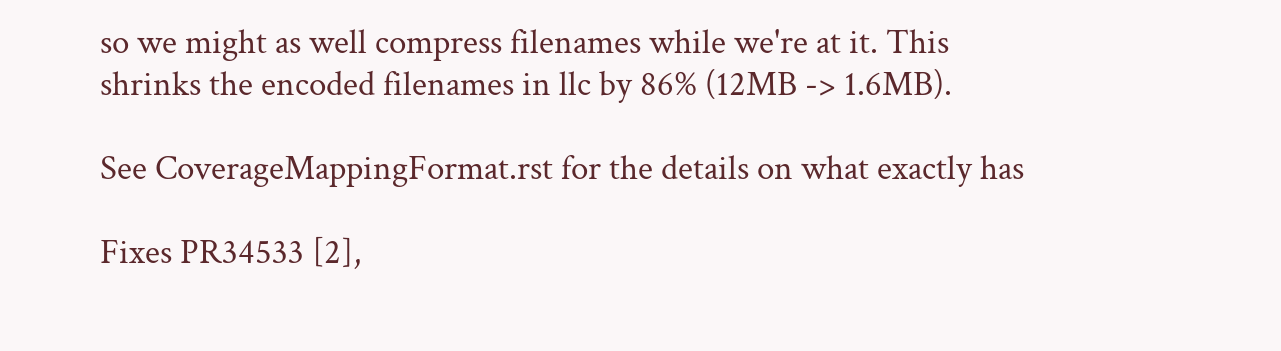so we might as well compress filenames while we're at it. This shrinks the encoded filenames in llc by 86% (12MB -> 1.6MB).

See CoverageMappingFormat.rst for the details on what exactly has

Fixes PR34533 [2],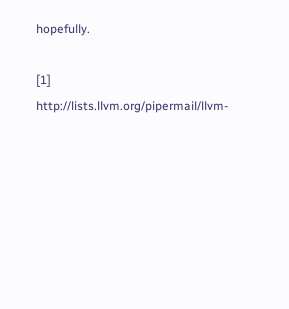hopefully.

[1] http://lists.llvm.org/pipermail/llvm-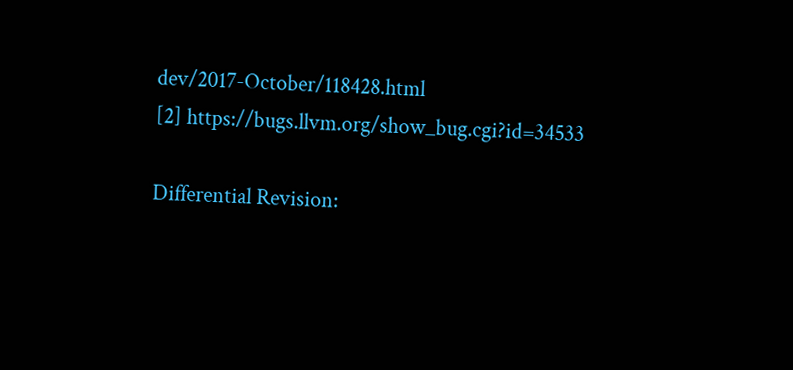dev/2017-October/118428.html
[2] https://bugs.llvm.org/show_bug.cgi?id=34533

Differential Revision: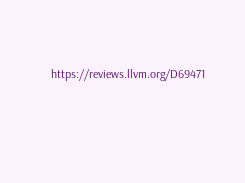https://reviews.llvm.org/D69471